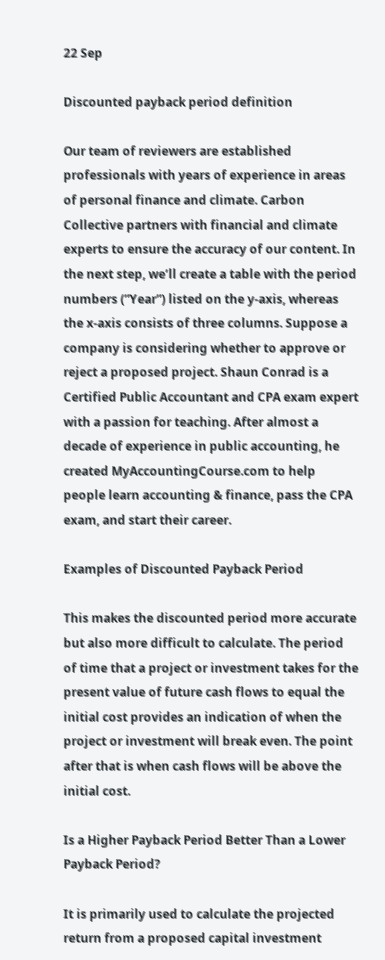22 Sep

Discounted payback period definition

Our team of reviewers are established professionals with years of experience in areas of personal finance and climate. Carbon Collective partners with financial and climate experts to ensure the accuracy of our content. In the next step, we’ll create a table with the period numbers (”Year”) listed on the y-axis, whereas the x-axis consists of three columns. Suppose a company is considering whether to approve or reject a proposed project. Shaun Conrad is a Certified Public Accountant and CPA exam expert with a passion for teaching. After almost a decade of experience in public accounting, he created MyAccountingCourse.com to help people learn accounting & finance, pass the CPA exam, and start their career.

Examples of Discounted Payback Period

This makes the discounted period more accurate but also more difficult to calculate. The period of time that a project or investment takes for the present value of future cash flows to equal the initial cost provides an indication of when the project or investment will break even. The point after that is when cash flows will be above the initial cost.

Is a Higher Payback Period Better Than a Lower Payback Period?

It is primarily used to calculate the projected return from a proposed capital investment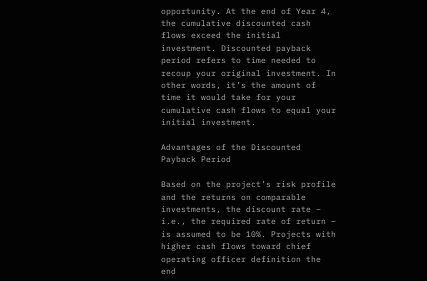opportunity. At the end of Year 4, the cumulative discounted cash flows exceed the initial investment. Discounted payback period refers to time needed to recoup your original investment. In other words, it’s the amount of time it would take for your cumulative cash flows to equal your initial investment.

Advantages of the Discounted Payback Period

Based on the project’s risk profile and the returns on comparable investments, the discount rate – i.e., the required rate of return – is assumed to be 10%. Projects with higher cash flows toward chief operating officer definition the end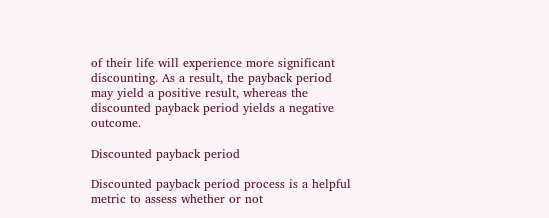of their life will experience more significant discounting. As a result, the payback period may yield a positive result, whereas the discounted payback period yields a negative outcome.

Discounted payback period

Discounted payback period process is a helpful metric to assess whether or not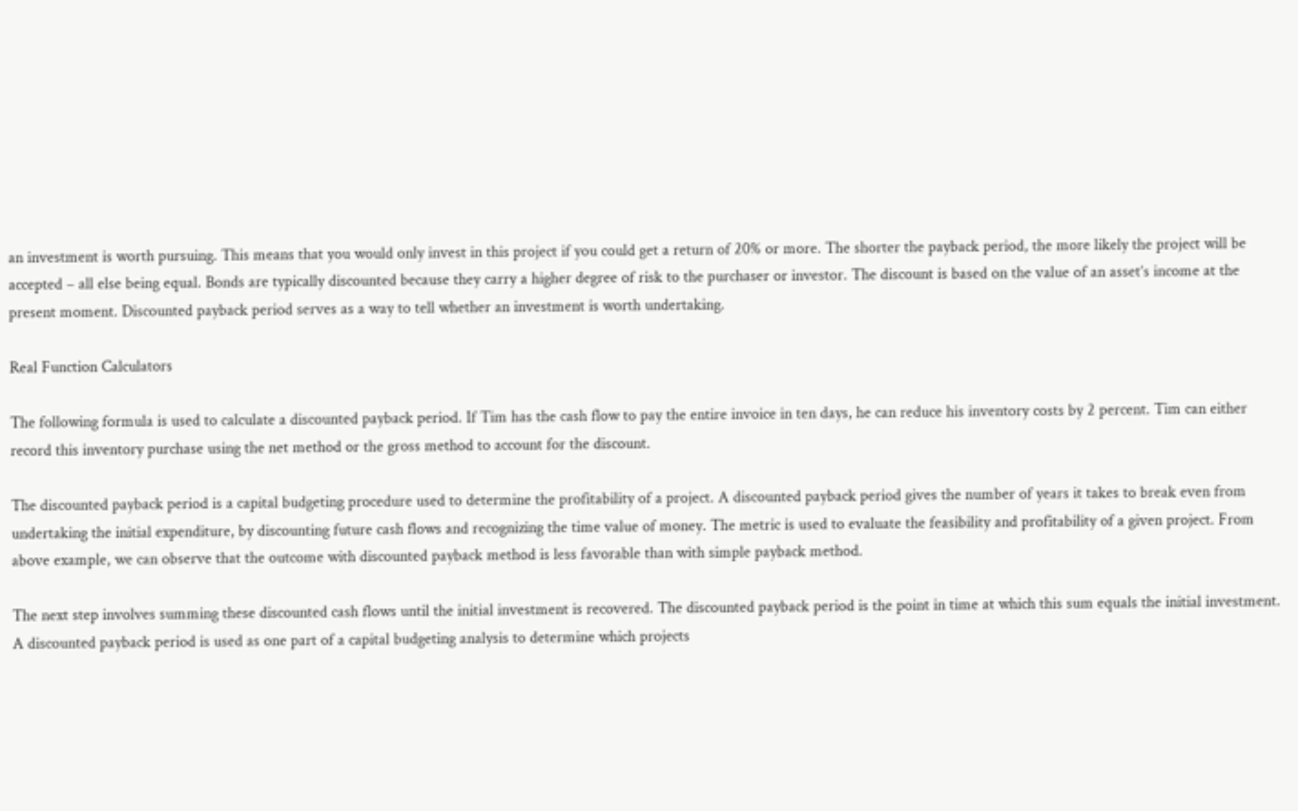an investment is worth pursuing. This means that you would only invest in this project if you could get a return of 20% or more. The shorter the payback period, the more likely the project will be accepted – all else being equal. Bonds are typically discounted because they carry a higher degree of risk to the purchaser or investor. The discount is based on the value of an asset’s income at the present moment. Discounted payback period serves as a way to tell whether an investment is worth undertaking.

Real Function Calculators

The following formula is used to calculate a discounted payback period. If Tim has the cash flow to pay the entire invoice in ten days, he can reduce his inventory costs by 2 percent. Tim can either record this inventory purchase using the net method or the gross method to account for the discount.

The discounted payback period is a capital budgeting procedure used to determine the profitability of a project. A discounted payback period gives the number of years it takes to break even from undertaking the initial expenditure, by discounting future cash flows and recognizing the time value of money. The metric is used to evaluate the feasibility and profitability of a given project. From above example, we can observe that the outcome with discounted payback method is less favorable than with simple payback method.

The next step involves summing these discounted cash flows until the initial investment is recovered. The discounted payback period is the point in time at which this sum equals the initial investment. A discounted payback period is used as one part of a capital budgeting analysis to determine which projects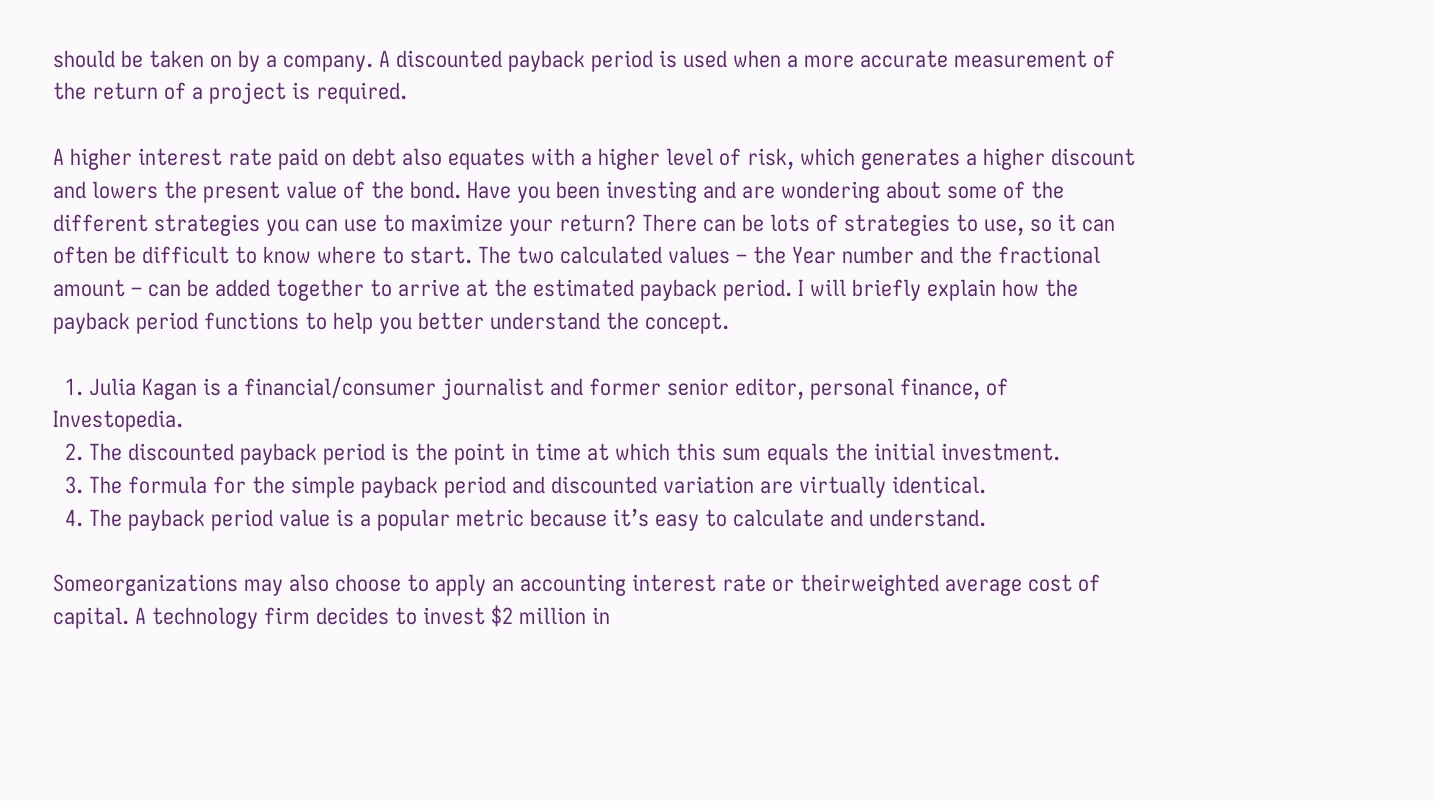should be taken on by a company. A discounted payback period is used when a more accurate measurement of the return of a project is required.

A higher interest rate paid on debt also equates with a higher level of risk, which generates a higher discount and lowers the present value of the bond. Have you been investing and are wondering about some of the different strategies you can use to maximize your return? There can be lots of strategies to use, so it can often be difficult to know where to start. The two calculated values – the Year number and the fractional amount – can be added together to arrive at the estimated payback period. I will briefly explain how the payback period functions to help you better understand the concept.

  1. Julia Kagan is a financial/consumer journalist and former senior editor, personal finance, of Investopedia.
  2. The discounted payback period is the point in time at which this sum equals the initial investment.
  3. The formula for the simple payback period and discounted variation are virtually identical.
  4. The payback period value is a popular metric because it’s easy to calculate and understand.

Someorganizations may also choose to apply an accounting interest rate or theirweighted average cost of capital. A technology firm decides to invest $2 million in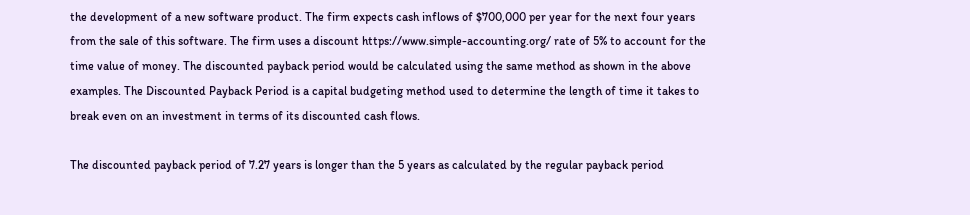the development of a new software product. The firm expects cash inflows of $700,000 per year for the next four years from the sale of this software. The firm uses a discount https://www.simple-accounting.org/ rate of 5% to account for the time value of money. The discounted payback period would be calculated using the same method as shown in the above examples. The Discounted Payback Period is a capital budgeting method used to determine the length of time it takes to break even on an investment in terms of its discounted cash flows.

The discounted payback period of 7.27 years is longer than the 5 years as calculated by the regular payback period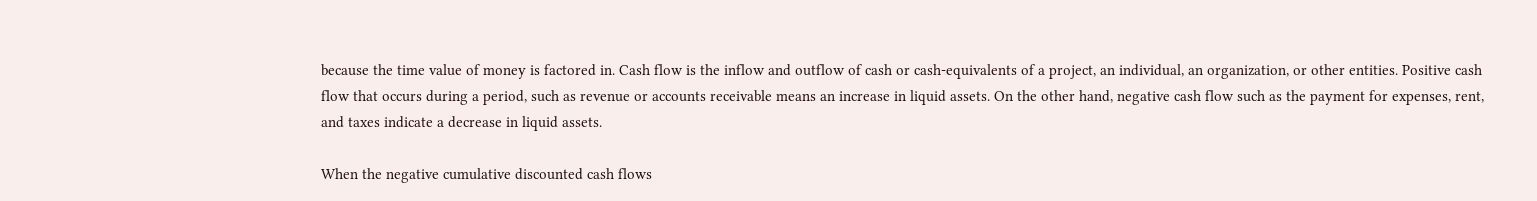because the time value of money is factored in. Cash flow is the inflow and outflow of cash or cash-equivalents of a project, an individual, an organization, or other entities. Positive cash flow that occurs during a period, such as revenue or accounts receivable means an increase in liquid assets. On the other hand, negative cash flow such as the payment for expenses, rent, and taxes indicate a decrease in liquid assets.

When the negative cumulative discounted cash flows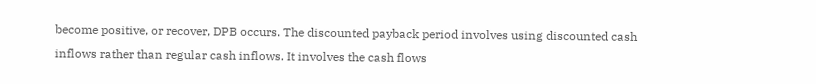become positive, or recover, DPB occurs. The discounted payback period involves using discounted cash inflows rather than regular cash inflows. It involves the cash flows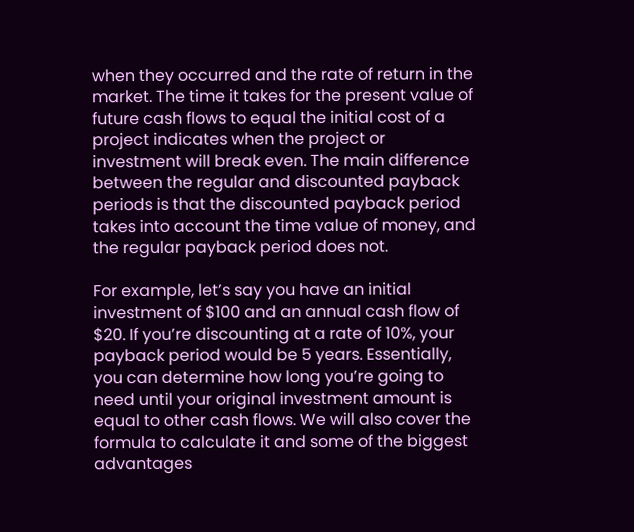when they occurred and the rate of return in the market. The time it takes for the present value of future cash flows to equal the initial cost of a project indicates when the project or investment will break even. The main difference between the regular and discounted payback periods is that the discounted payback period takes into account the time value of money, and the regular payback period does not.

For example, let’s say you have an initial investment of $100 and an annual cash flow of $20. If you’re discounting at a rate of 10%, your payback period would be 5 years. Essentially, you can determine how long you’re going to need until your original investment amount is equal to other cash flows. We will also cover the formula to calculate it and some of the biggest advantages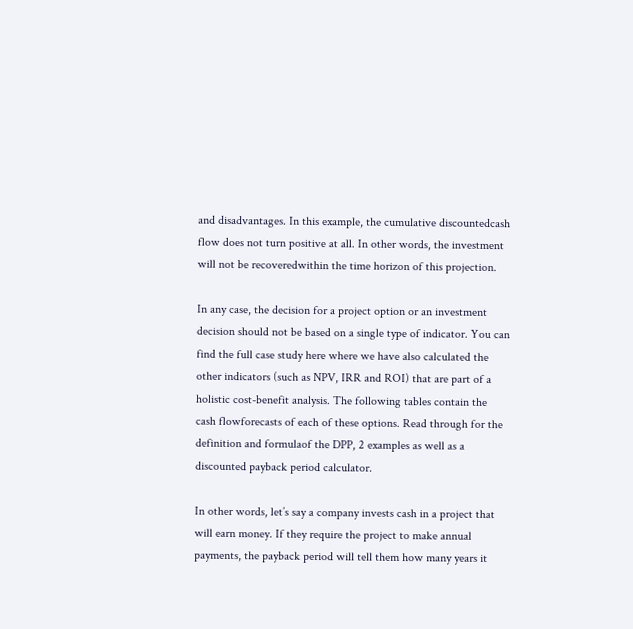and disadvantages. In this example, the cumulative discountedcash flow does not turn positive at all. In other words, the investment will not be recoveredwithin the time horizon of this projection.

In any case, the decision for a project option or an investment decision should not be based on a single type of indicator. You can find the full case study here where we have also calculated the other indicators (such as NPV, IRR and ROI) that are part of a holistic cost-benefit analysis. The following tables contain the cash flowforecasts of each of these options. Read through for the definition and formulaof the DPP, 2 examples as well as a discounted payback period calculator.

In other words, let’s say a company invests cash in a project that will earn money. If they require the project to make annual payments, the payback period will tell them how many years it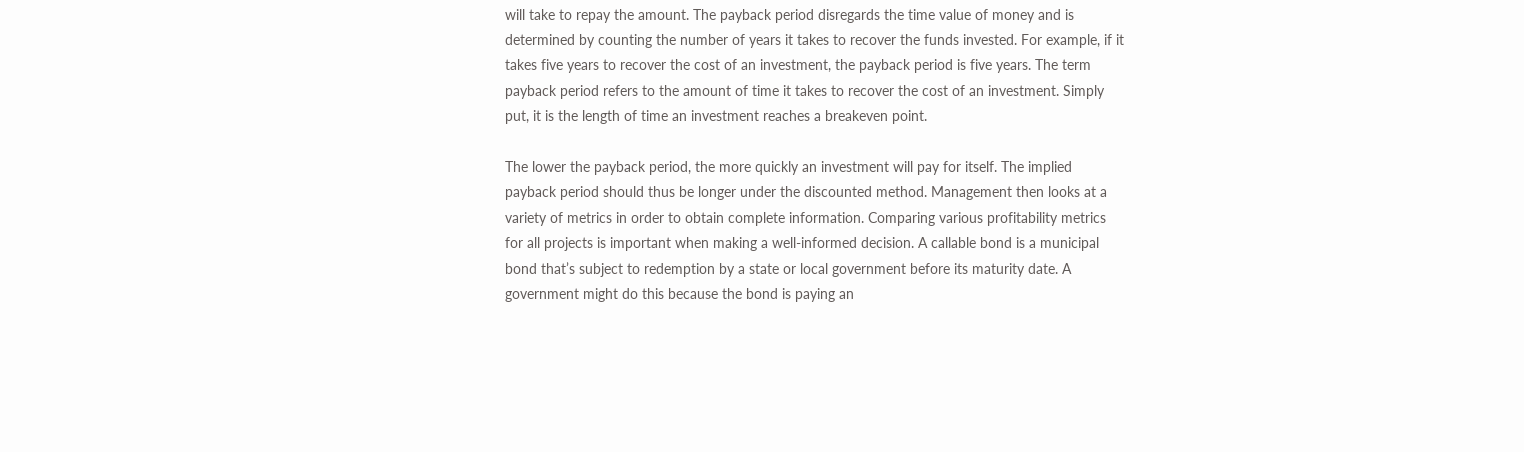will take to repay the amount. The payback period disregards the time value of money and is determined by counting the number of years it takes to recover the funds invested. For example, if it takes five years to recover the cost of an investment, the payback period is five years. The term payback period refers to the amount of time it takes to recover the cost of an investment. Simply put, it is the length of time an investment reaches a breakeven point.

The lower the payback period, the more quickly an investment will pay for itself. The implied payback period should thus be longer under the discounted method. Management then looks at a variety of metrics in order to obtain complete information. Comparing various profitability metrics for all projects is important when making a well-informed decision. A callable bond is a municipal bond that’s subject to redemption by a state or local government before its maturity date. A government might do this because the bond is paying an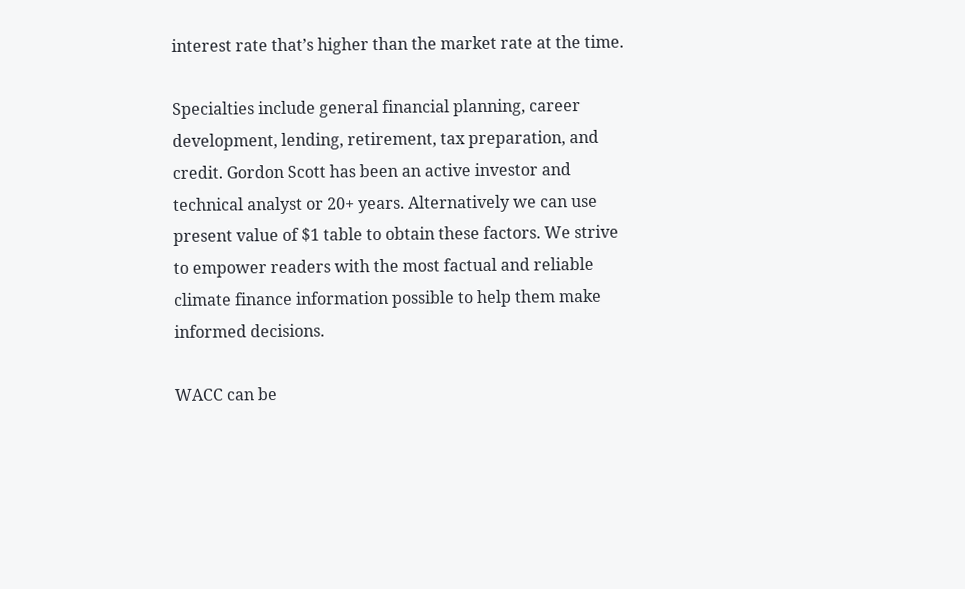interest rate that’s higher than the market rate at the time.

Specialties include general financial planning, career development, lending, retirement, tax preparation, and credit. Gordon Scott has been an active investor and technical analyst or 20+ years. Alternatively we can use present value of $1 table to obtain these factors. We strive to empower readers with the most factual and reliable climate finance information possible to help them make informed decisions.

WACC can be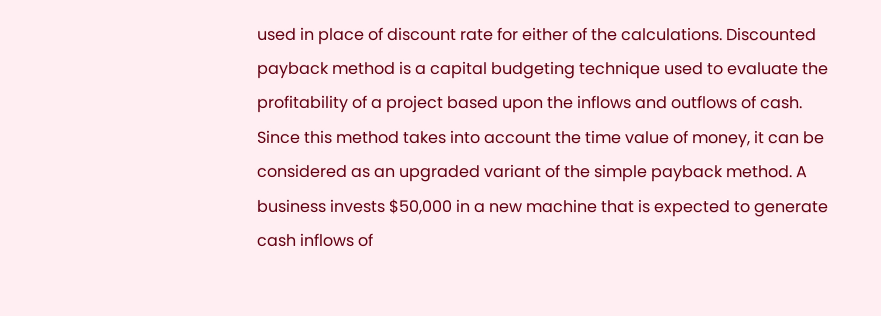used in place of discount rate for either of the calculations. Discounted payback method is a capital budgeting technique used to evaluate the profitability of a project based upon the inflows and outflows of cash. Since this method takes into account the time value of money, it can be considered as an upgraded variant of the simple payback method. A business invests $50,000 in a new machine that is expected to generate cash inflows of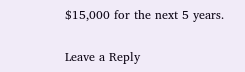$15,000 for the next 5 years.

Leave a Reply